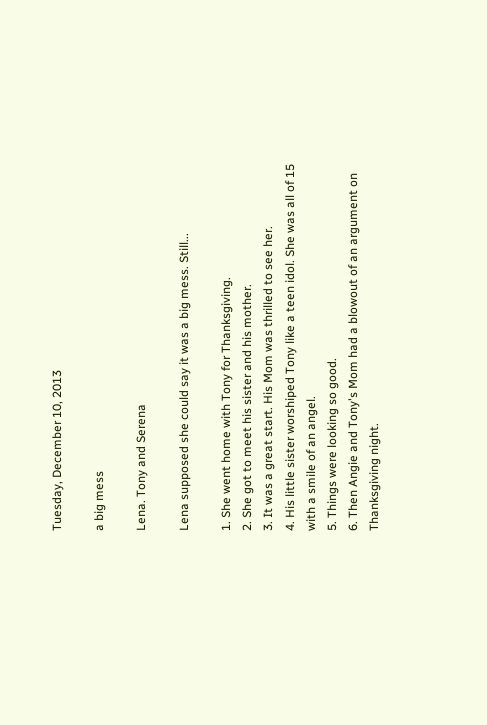Tuesday, December 10, 2013

a big mess

Lena. Tony and Serena

Lena supposed she could say it was a big mess. Still...

1. She went home with Tony for Thanksgiving.
2. She got to meet his sister and his mother.
3. It was a great start. His Mom was thrilled to see her.
4. His little sister worshiped Tony like a teen idol. She was all of 15 with a smile of an angel.
5. Things were looking so good.
6. Then Angie and Tony's Mom had a blowout of an argument on Thanksgiving night.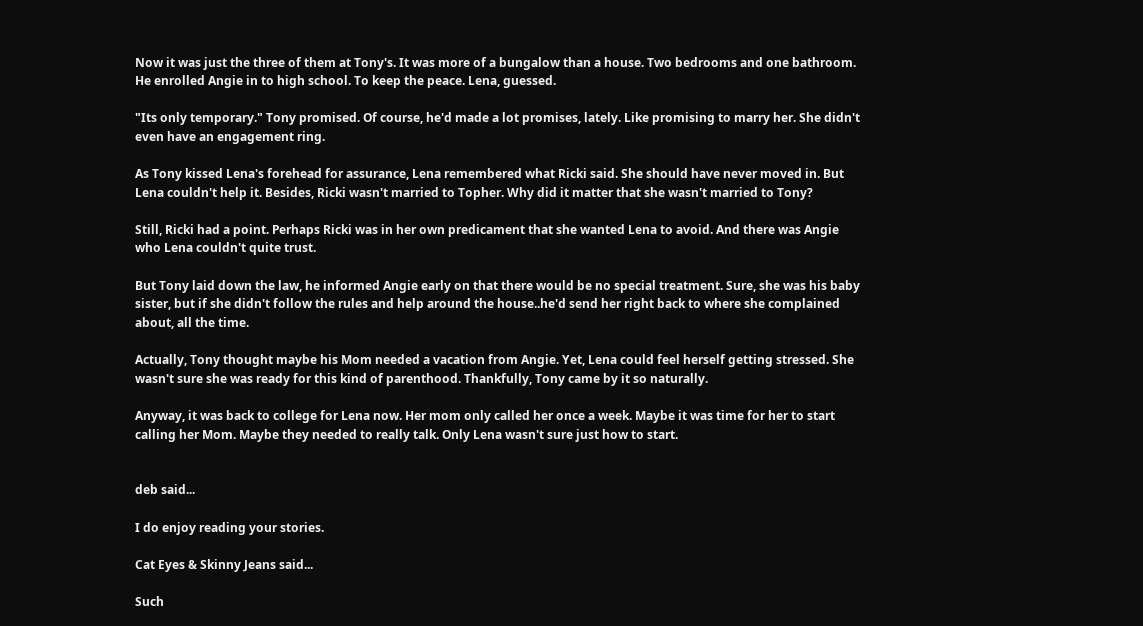Now it was just the three of them at Tony's. It was more of a bungalow than a house. Two bedrooms and one bathroom. He enrolled Angie in to high school. To keep the peace. Lena, guessed.

"Its only temporary." Tony promised. Of course, he'd made a lot promises, lately. Like promising to marry her. She didn't even have an engagement ring.

As Tony kissed Lena's forehead for assurance, Lena remembered what Ricki said. She should have never moved in. But Lena couldn't help it. Besides, Ricki wasn't married to Topher. Why did it matter that she wasn't married to Tony?

Still, Ricki had a point. Perhaps Ricki was in her own predicament that she wanted Lena to avoid. And there was Angie who Lena couldn't quite trust.

But Tony laid down the law, he informed Angie early on that there would be no special treatment. Sure, she was his baby sister, but if she didn't follow the rules and help around the house..he'd send her right back to where she complained about, all the time.

Actually, Tony thought maybe his Mom needed a vacation from Angie. Yet, Lena could feel herself getting stressed. She wasn't sure she was ready for this kind of parenthood. Thankfully, Tony came by it so naturally.

Anyway, it was back to college for Lena now. Her mom only called her once a week. Maybe it was time for her to start calling her Mom. Maybe they needed to really talk. Only Lena wasn't sure just how to start.


deb said...

I do enjoy reading your stories.

Cat Eyes & Skinny Jeans said...

Such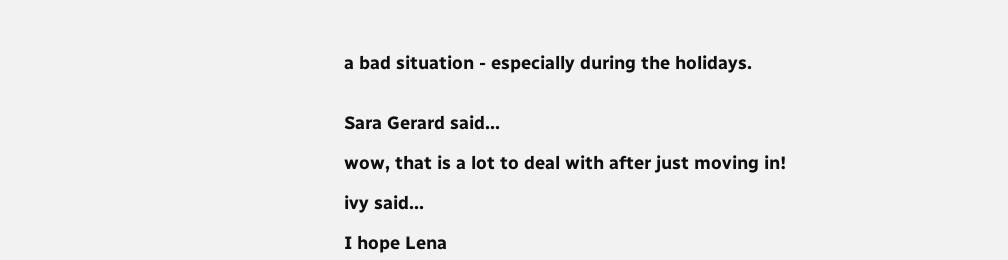a bad situation - especially during the holidays.


Sara Gerard said...

wow, that is a lot to deal with after just moving in!

ivy said...

I hope Lena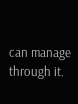can manage through it.